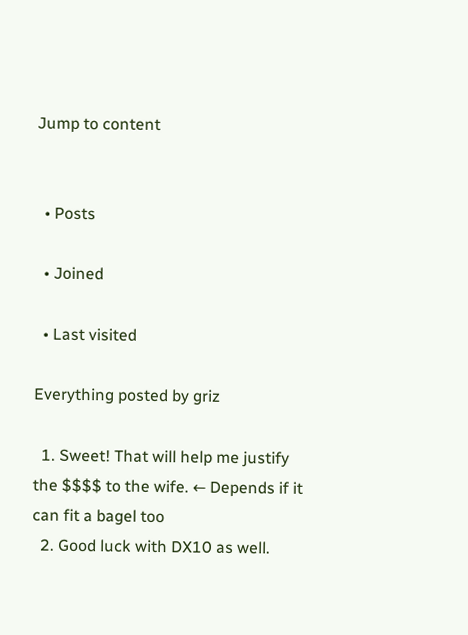Jump to content


  • Posts

  • Joined

  • Last visited

Everything posted by griz

  1. Sweet! That will help me justify the $$$$ to the wife. ← Depends if it can fit a bagel too
  2. Good luck with DX10 as well.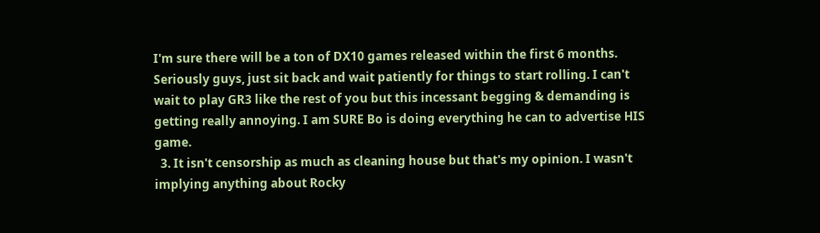I'm sure there will be a ton of DX10 games released within the first 6 months. Seriously guys, just sit back and wait patiently for things to start rolling. I can't wait to play GR3 like the rest of you but this incessant begging & demanding is getting really annoying. I am SURE Bo is doing everything he can to advertise HIS game.
  3. It isn't censorship as much as cleaning house but that's my opinion. I wasn't implying anything about Rocky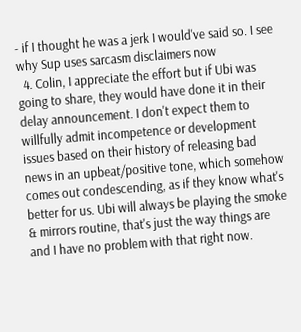- if I thought he was a jerk I would've said so. I see why Sup uses sarcasm disclaimers now
  4. Colin, I appreciate the effort but if Ubi was going to share, they would have done it in their delay announcement. I don't expect them to willfully admit incompetence or development issues based on their history of releasing bad news in an upbeat/positive tone, which somehow comes out condescending, as if they know what's better for us. Ubi will always be playing the smoke & mirrors routine, that's just the way things are and I have no problem with that right now.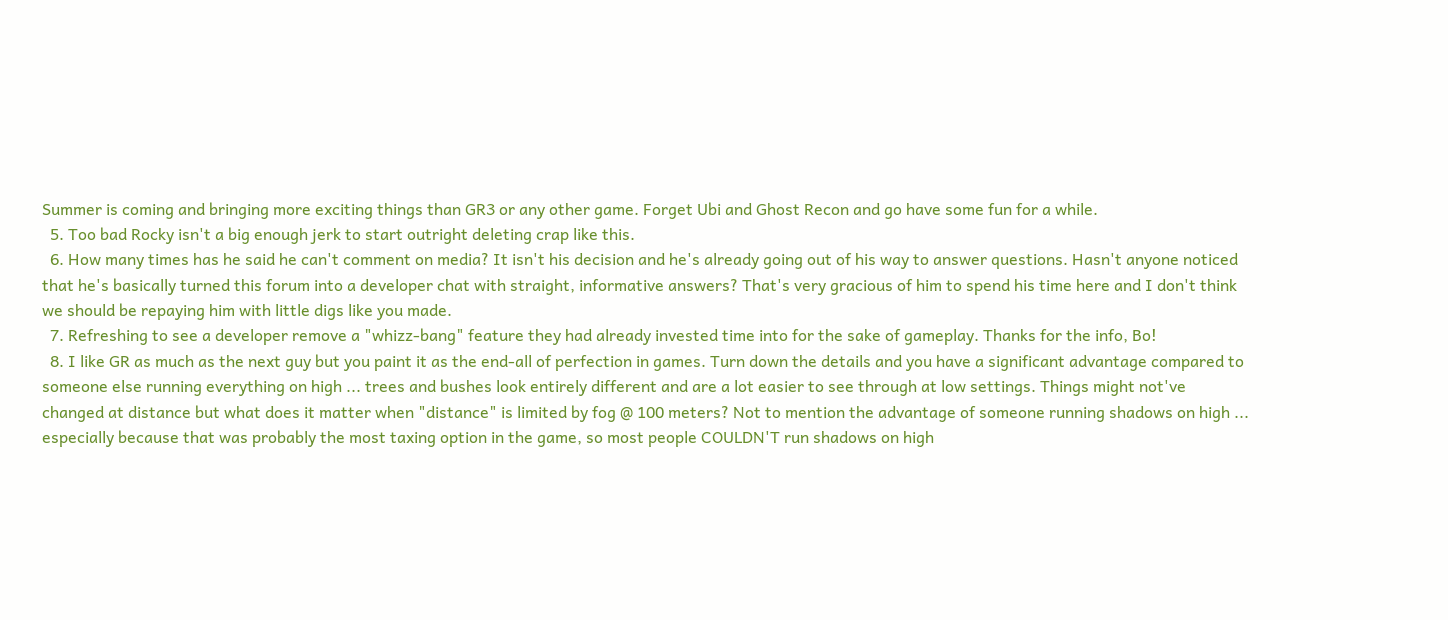Summer is coming and bringing more exciting things than GR3 or any other game. Forget Ubi and Ghost Recon and go have some fun for a while.
  5. Too bad Rocky isn't a big enough jerk to start outright deleting crap like this.
  6. How many times has he said he can't comment on media? It isn't his decision and he's already going out of his way to answer questions. Hasn't anyone noticed that he's basically turned this forum into a developer chat with straight, informative answers? That's very gracious of him to spend his time here and I don't think we should be repaying him with little digs like you made.
  7. Refreshing to see a developer remove a "whizz-bang" feature they had already invested time into for the sake of gameplay. Thanks for the info, Bo!
  8. I like GR as much as the next guy but you paint it as the end-all of perfection in games. Turn down the details and you have a significant advantage compared to someone else running everything on high ... trees and bushes look entirely different and are a lot easier to see through at low settings. Things might not've changed at distance but what does it matter when "distance" is limited by fog @ 100 meters? Not to mention the advantage of someone running shadows on high ... especially because that was probably the most taxing option in the game, so most people COULDN'T run shadows on high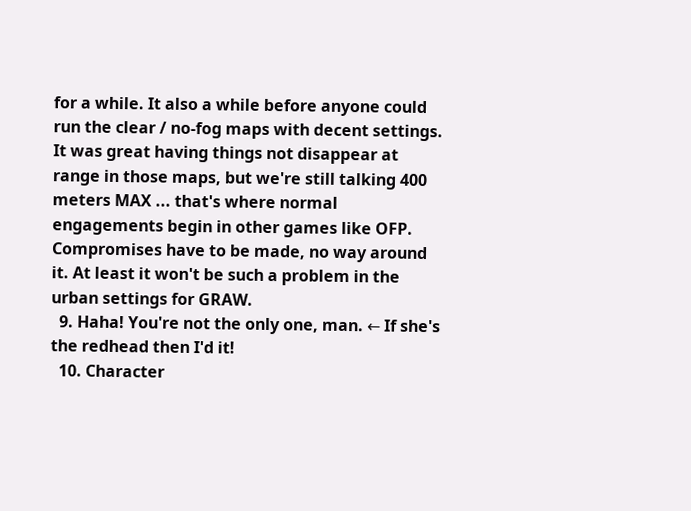for a while. It also a while before anyone could run the clear / no-fog maps with decent settings. It was great having things not disappear at range in those maps, but we're still talking 400 meters MAX ... that's where normal engagements begin in other games like OFP. Compromises have to be made, no way around it. At least it won't be such a problem in the urban settings for GRAW.
  9. Haha! You're not the only one, man. ← If she's the redhead then I'd it!
  10. Character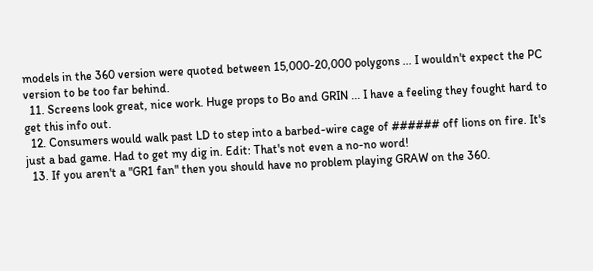models in the 360 version were quoted between 15,000-20,000 polygons ... I wouldn't expect the PC version to be too far behind.
  11. Screens look great, nice work. Huge props to Bo and GRIN ... I have a feeling they fought hard to get this info out.
  12. Consumers would walk past LD to step into a barbed-wire cage of ###### off lions on fire. It's just a bad game. Had to get my dig in. Edit: That's not even a no-no word!
  13. If you aren't a "GR1 fan" then you should have no problem playing GRAW on the 360.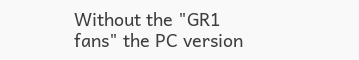Without the "GR1 fans" the PC version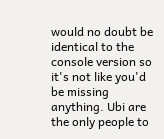would no doubt be identical to the console version so it's not like you'd be missing anything. Ubi are the only people to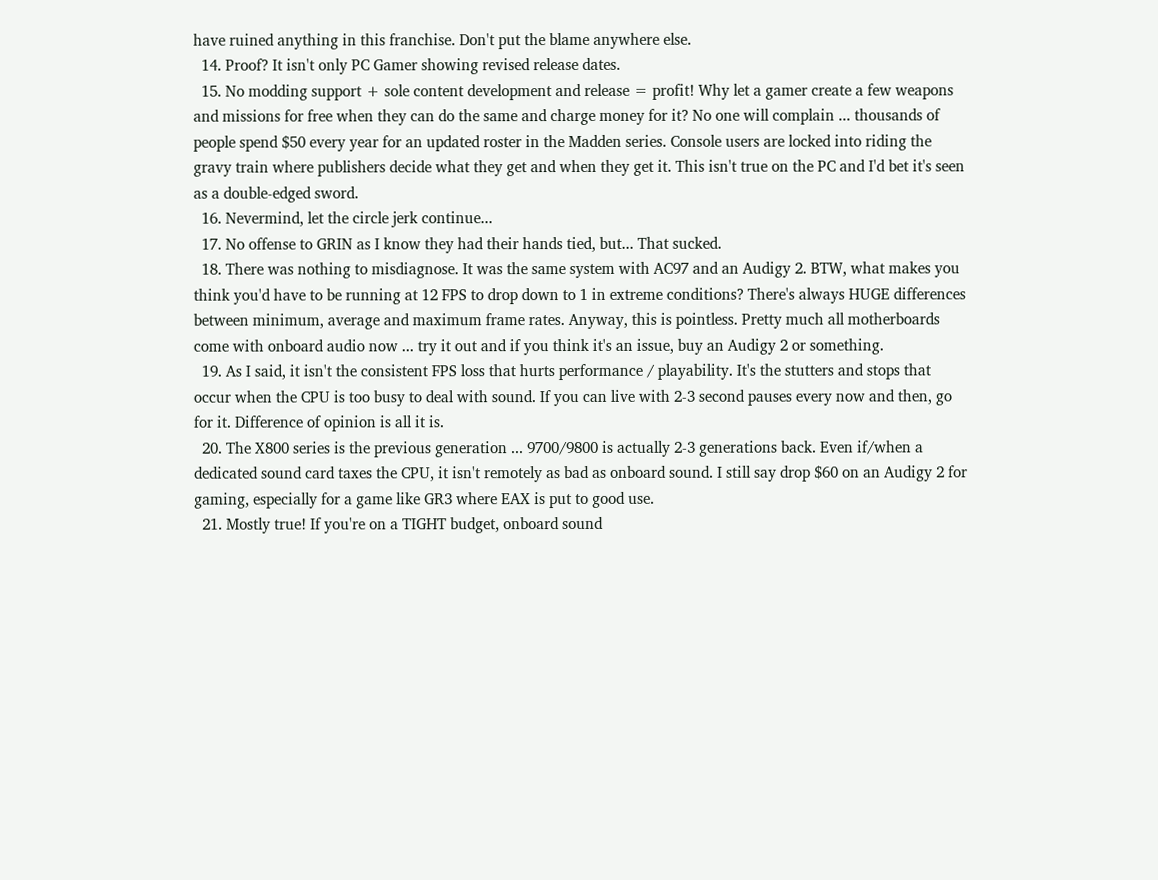have ruined anything in this franchise. Don't put the blame anywhere else.
  14. Proof? It isn't only PC Gamer showing revised release dates.
  15. No modding support + sole content development and release = profit! Why let a gamer create a few weapons and missions for free when they can do the same and charge money for it? No one will complain ... thousands of people spend $50 every year for an updated roster in the Madden series. Console users are locked into riding the gravy train where publishers decide what they get and when they get it. This isn't true on the PC and I'd bet it's seen as a double-edged sword.
  16. Nevermind, let the circle jerk continue...
  17. No offense to GRIN as I know they had their hands tied, but... That sucked.
  18. There was nothing to misdiagnose. It was the same system with AC97 and an Audigy 2. BTW, what makes you think you'd have to be running at 12 FPS to drop down to 1 in extreme conditions? There's always HUGE differences between minimum, average and maximum frame rates. Anyway, this is pointless. Pretty much all motherboards come with onboard audio now ... try it out and if you think it's an issue, buy an Audigy 2 or something.
  19. As I said, it isn't the consistent FPS loss that hurts performance / playability. It's the stutters and stops that occur when the CPU is too busy to deal with sound. If you can live with 2-3 second pauses every now and then, go for it. Difference of opinion is all it is.
  20. The X800 series is the previous generation ... 9700/9800 is actually 2-3 generations back. Even if/when a dedicated sound card taxes the CPU, it isn't remotely as bad as onboard sound. I still say drop $60 on an Audigy 2 for gaming, especially for a game like GR3 where EAX is put to good use.
  21. Mostly true! If you're on a TIGHT budget, onboard sound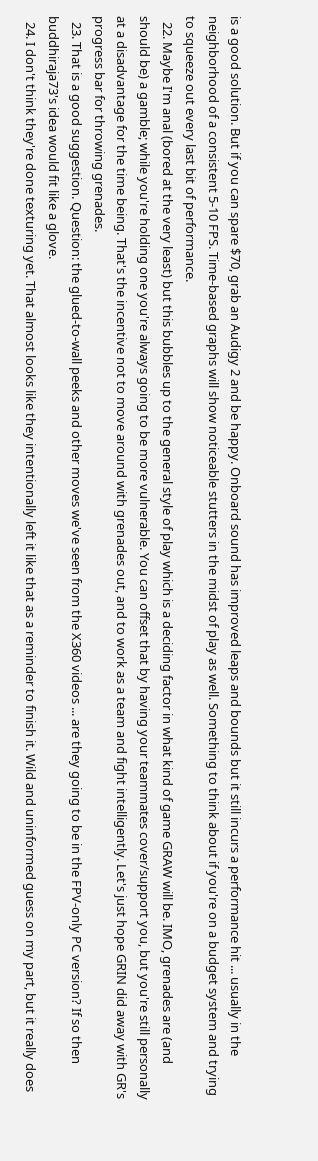is a good solution. But if you can spare $70, grab an Audigy 2 and be happy. Onboard sound has improved leaps and bounds but it still incurs a performance hit ... usually in the neighborhood of a consistent 5-10 FPS. Time-based graphs will show noticeable stutters in the midst of play as well. Something to think about if you're on a budget system and trying to squeeze out every last bit of performance.
  22. Maybe I'm anal (bored at the very least) but this bubbles up to the general style of play which is a deciding factor in what kind of game GRAW will be. IMO, grenades are (and should be) a gamble; while you're holding one you're always going to be more vulnerable. You can offset that by having your teammates cover/support you, but you're still personally at a disadvantage for the time being. That's the incentive not to move around with grenades out, and to work as a team and fight intelligently. Let's just hope GRIN did away with GR's progress bar for throwing grenades.
  23. That is a good suggestion. Question: the glued-to-wall peeks and other moves we've seen from the X360 videos ... are they going to be in the FPV-only PC version? If so then buddhiraja73's idea would fit like a glove.
  24. I don't think they're done texturing yet. That almost looks like they intentionally left it like that as a reminder to finish it. Wild and uninformed guess on my part, but it really does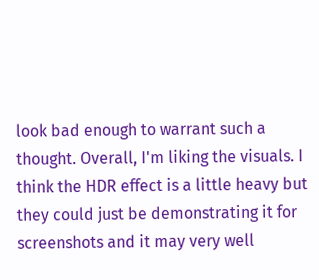look bad enough to warrant such a thought. Overall, I'm liking the visuals. I think the HDR effect is a little heavy but they could just be demonstrating it for screenshots and it may very well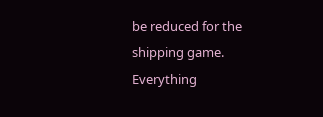be reduced for the shipping game. Everything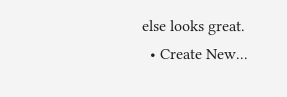else looks great.
  • Create New...